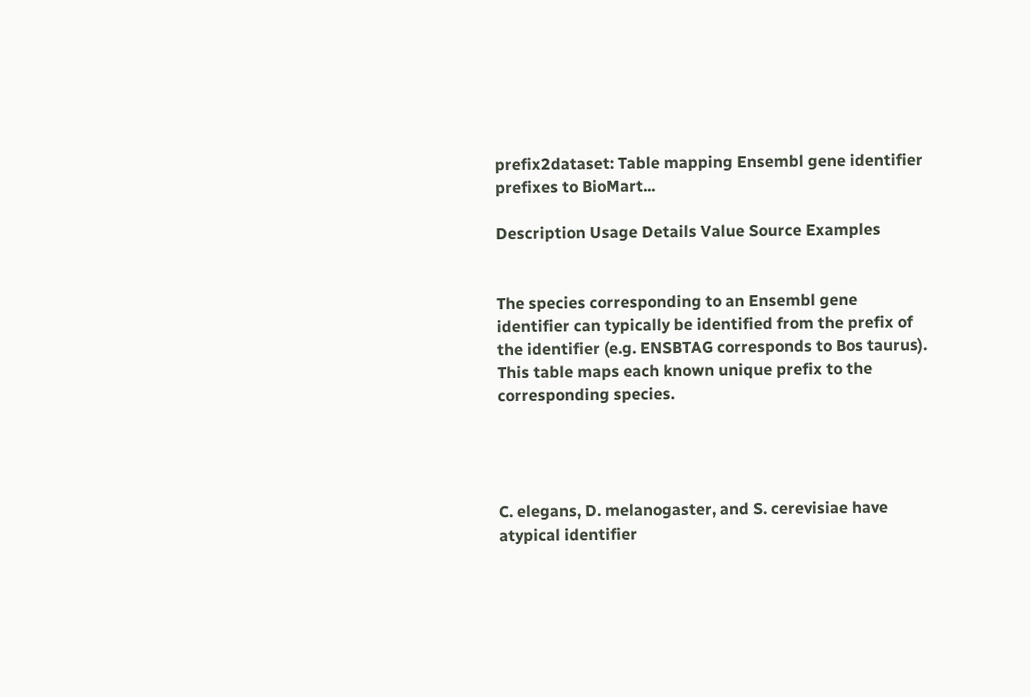prefix2dataset: Table mapping Ensembl gene identifier prefixes to BioMart...

Description Usage Details Value Source Examples


The species corresponding to an Ensembl gene identifier can typically be identified from the prefix of the identifier (e.g. ENSBTAG corresponds to Bos taurus). This table maps each known unique prefix to the corresponding species.




C. elegans, D. melanogaster, and S. cerevisiae have atypical identifier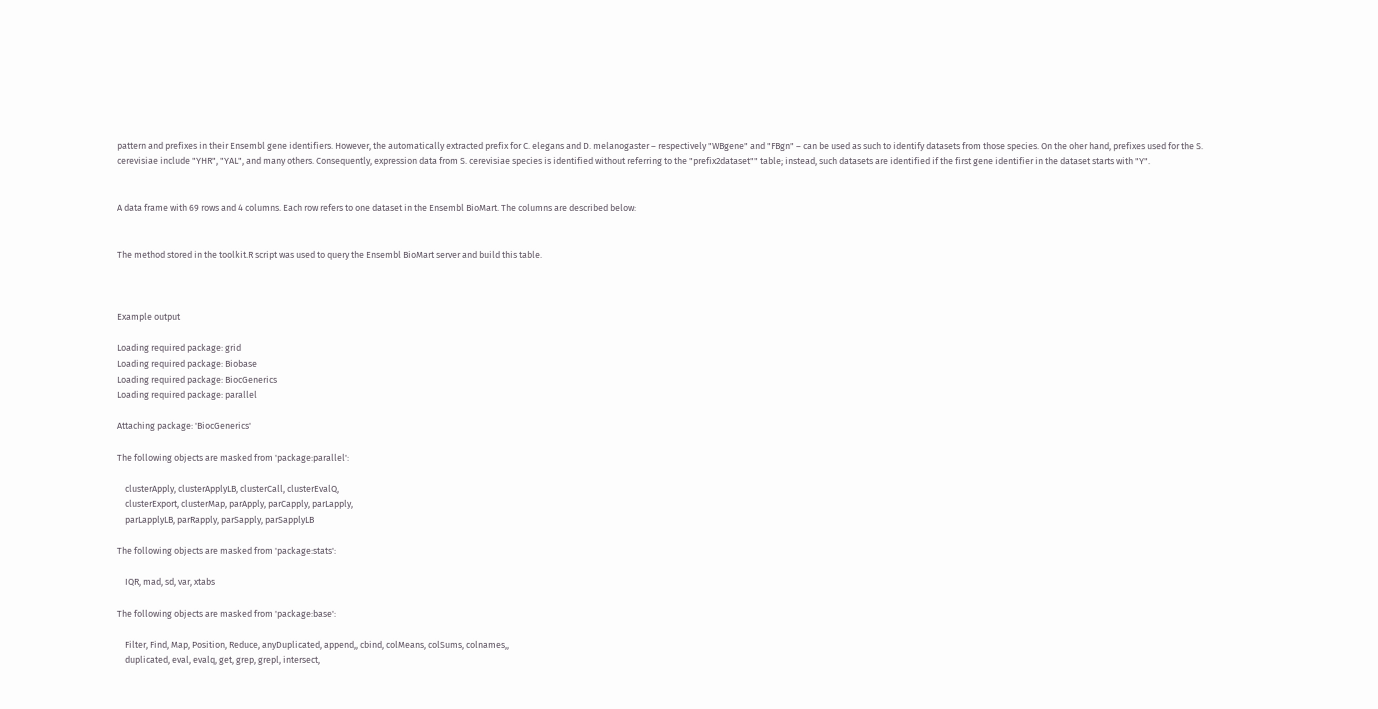pattern and prefixes in their Ensembl gene identifiers. However, the automatically extracted prefix for C. elegans and D. melanogaster – respectively "WBgene" and "FBgn" – can be used as such to identify datasets from those species. On the oher hand, prefixes used for the S. cerevisiae include "YHR", "YAL", and many others. Consequently, expression data from S. cerevisiae species is identified without referring to the "prefix2dataset"" table; instead, such datasets are identified if the first gene identifier in the dataset starts with "Y".


A data frame with 69 rows and 4 columns. Each row refers to one dataset in the Ensembl BioMart. The columns are described below:


The method stored in the toolkit.R script was used to query the Ensembl BioMart server and build this table.



Example output

Loading required package: grid
Loading required package: Biobase
Loading required package: BiocGenerics
Loading required package: parallel

Attaching package: 'BiocGenerics'

The following objects are masked from 'package:parallel':

    clusterApply, clusterApplyLB, clusterCall, clusterEvalQ,
    clusterExport, clusterMap, parApply, parCapply, parLapply,
    parLapplyLB, parRapply, parSapply, parSapplyLB

The following objects are masked from 'package:stats':

    IQR, mad, sd, var, xtabs

The following objects are masked from 'package:base':

    Filter, Find, Map, Position, Reduce, anyDuplicated, append,, cbind, colMeans, colSums, colnames,,
    duplicated, eval, evalq, get, grep, grepl, intersect,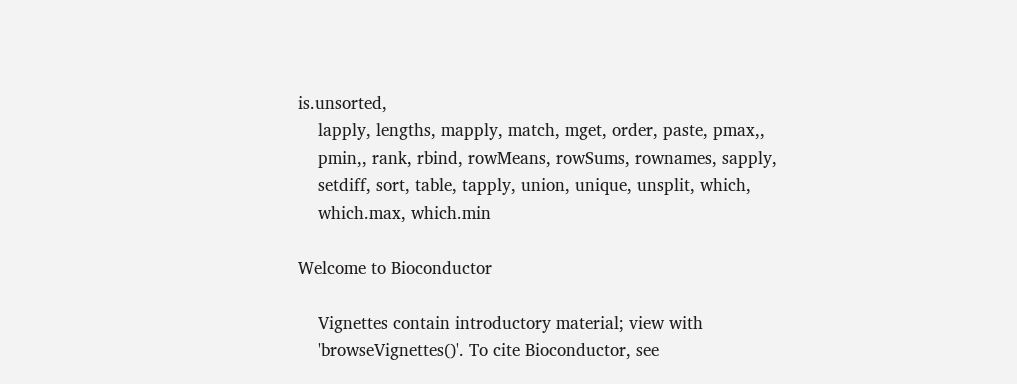is.unsorted,
    lapply, lengths, mapply, match, mget, order, paste, pmax,,
    pmin,, rank, rbind, rowMeans, rowSums, rownames, sapply,
    setdiff, sort, table, tapply, union, unique, unsplit, which,
    which.max, which.min

Welcome to Bioconductor

    Vignettes contain introductory material; view with
    'browseVignettes()'. To cite Bioconductor, see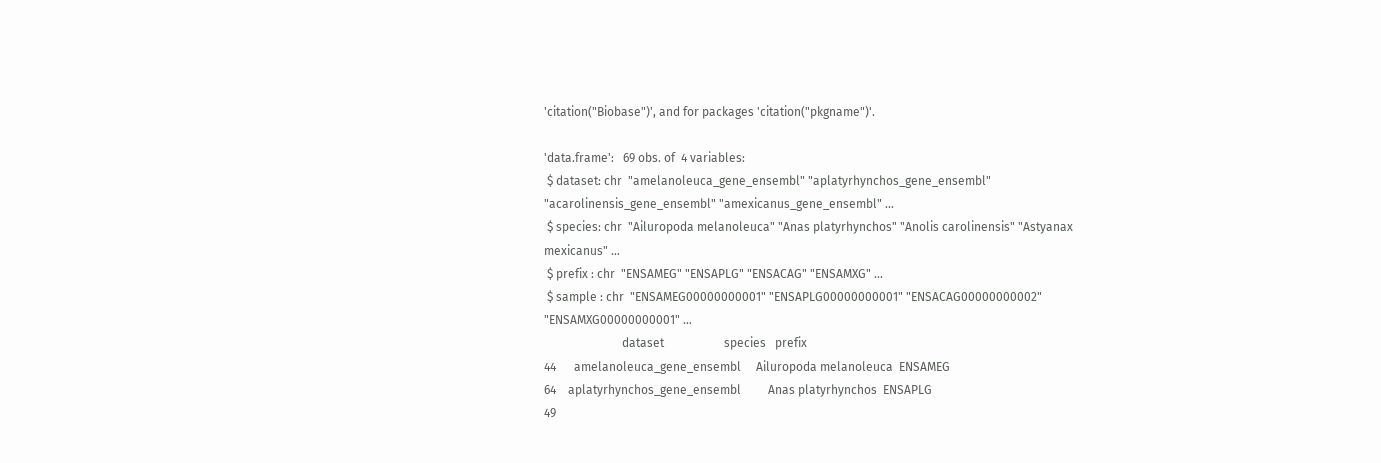'citation("Biobase")', and for packages 'citation("pkgname")'.

'data.frame':   69 obs. of  4 variables:
 $ dataset: chr  "amelanoleuca_gene_ensembl" "aplatyrhynchos_gene_ensembl" "acarolinensis_gene_ensembl" "amexicanus_gene_ensembl" ...
 $ species: chr  "Ailuropoda melanoleuca" "Anas platyrhynchos" "Anolis carolinensis" "Astyanax mexicanus" ...
 $ prefix : chr  "ENSAMEG" "ENSAPLG" "ENSACAG" "ENSAMXG" ...
 $ sample : chr  "ENSAMEG00000000001" "ENSAPLG00000000001" "ENSACAG00000000002" "ENSAMXG00000000001" ...
                          dataset                    species   prefix
44      amelanoleuca_gene_ensembl     Ailuropoda melanoleuca  ENSAMEG
64    aplatyrhynchos_gene_ensembl         Anas platyrhynchos  ENSAPLG
49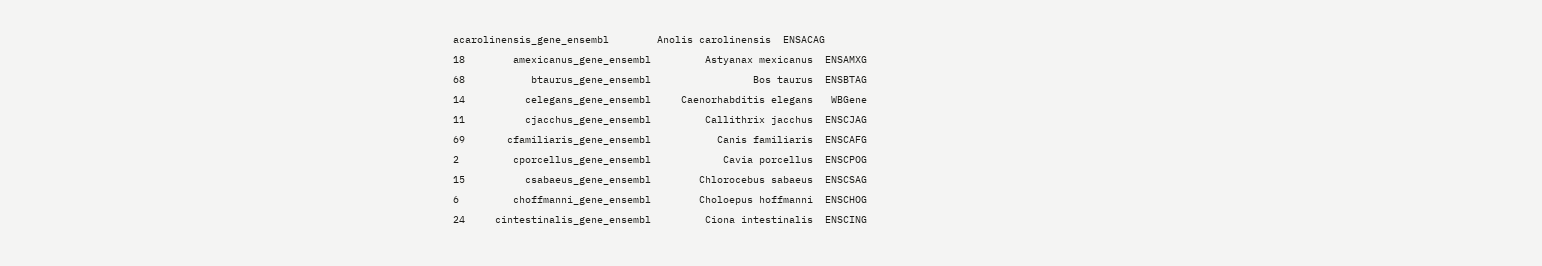acarolinensis_gene_ensembl        Anolis carolinensis  ENSACAG
18        amexicanus_gene_ensembl         Astyanax mexicanus  ENSAMXG
68           btaurus_gene_ensembl                 Bos taurus  ENSBTAG
14          celegans_gene_ensembl     Caenorhabditis elegans   WBGene
11          cjacchus_gene_ensembl         Callithrix jacchus  ENSCJAG
69       cfamiliaris_gene_ensembl           Canis familiaris  ENSCAFG
2         cporcellus_gene_ensembl            Cavia porcellus  ENSCPOG
15          csabaeus_gene_ensembl        Chlorocebus sabaeus  ENSCSAG
6         choffmanni_gene_ensembl        Choloepus hoffmanni  ENSCHOG
24     cintestinalis_gene_ensembl         Ciona intestinalis  ENSCING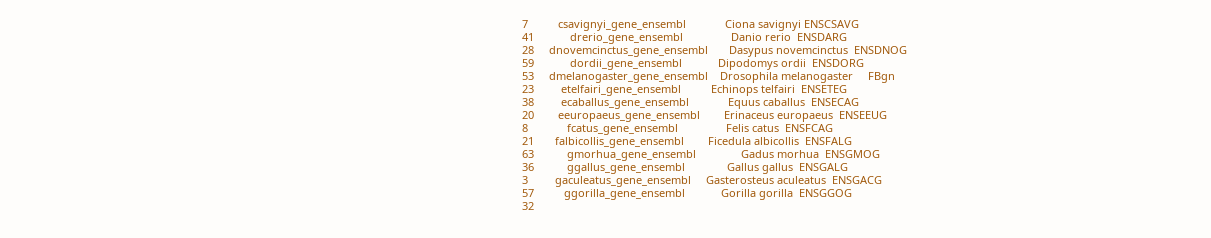7          csavignyi_gene_ensembl             Ciona savignyi ENSCSAVG
41            drerio_gene_ensembl                Danio rerio  ENSDARG
28     dnovemcinctus_gene_ensembl       Dasypus novemcinctus  ENSDNOG
59            dordii_gene_ensembl            Dipodomys ordii  ENSDORG
53     dmelanogaster_gene_ensembl    Drosophila melanogaster     FBgn
23         etelfairi_gene_ensembl          Echinops telfairi  ENSETEG
38         ecaballus_gene_ensembl             Equus caballus  ENSECAG
20        eeuropaeus_gene_ensembl        Erinaceus europaeus  ENSEEUG
8             fcatus_gene_ensembl                Felis catus  ENSFCAG
21       falbicollis_gene_ensembl        Ficedula albicollis  ENSFALG
63           gmorhua_gene_ensembl               Gadus morhua  ENSGMOG
36           ggallus_gene_ensembl              Gallus gallus  ENSGALG
3         gaculeatus_gene_ensembl     Gasterosteus aculeatus  ENSGACG
57          ggorilla_gene_ensembl            Gorilla gorilla  ENSGGOG
32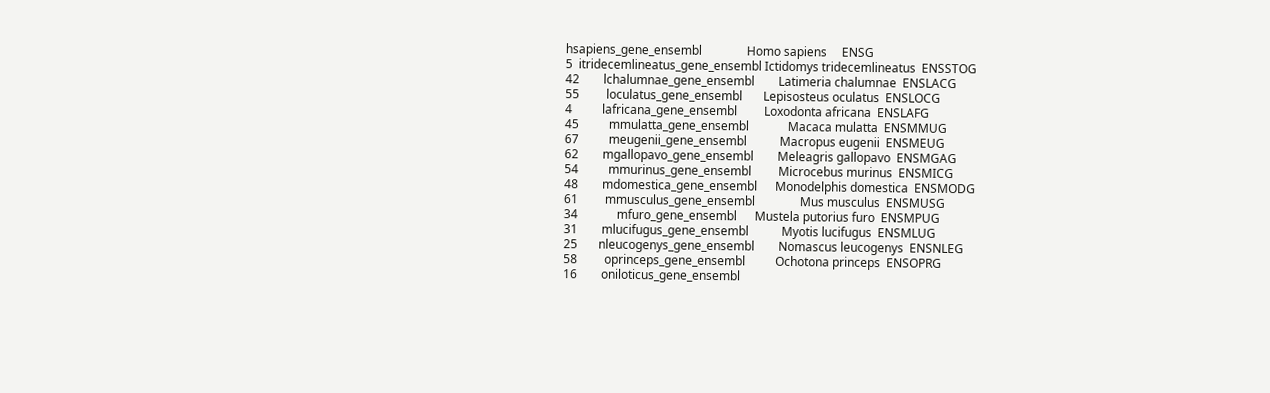hsapiens_gene_ensembl               Homo sapiens     ENSG
5  itridecemlineatus_gene_ensembl Ictidomys tridecemlineatus  ENSSTOG
42        lchalumnae_gene_ensembl        Latimeria chalumnae  ENSLACG
55         loculatus_gene_ensembl       Lepisosteus oculatus  ENSLOCG
4          lafricana_gene_ensembl         Loxodonta africana  ENSLAFG
45          mmulatta_gene_ensembl             Macaca mulatta  ENSMMUG
67          meugenii_gene_ensembl           Macropus eugenii  ENSMEUG
62        mgallopavo_gene_ensembl        Meleagris gallopavo  ENSMGAG
54          mmurinus_gene_ensembl         Microcebus murinus  ENSMICG
48        mdomestica_gene_ensembl      Monodelphis domestica  ENSMODG
61         mmusculus_gene_ensembl               Mus musculus  ENSMUSG
34             mfuro_gene_ensembl      Mustela putorius furo  ENSMPUG
31        mlucifugus_gene_ensembl           Myotis lucifugus  ENSMLUG
25       nleucogenys_gene_ensembl        Nomascus leucogenys  ENSNLEG
58         oprinceps_gene_ensembl          Ochotona princeps  ENSOPRG
16        oniloticus_gene_ensembl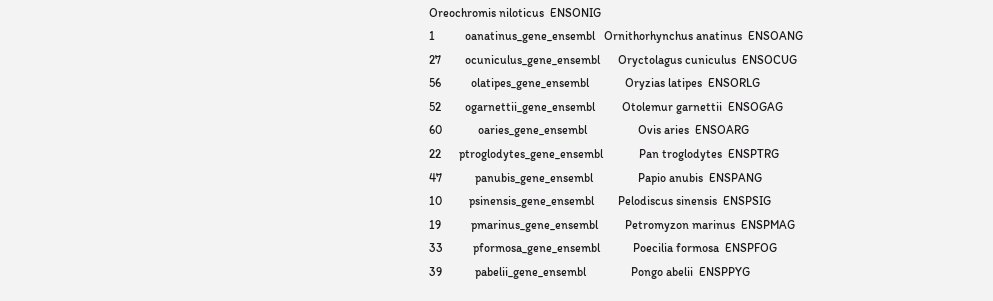Oreochromis niloticus  ENSONIG
1          oanatinus_gene_ensembl   Ornithorhynchus anatinus  ENSOANG
27        ocuniculus_gene_ensembl      Oryctolagus cuniculus  ENSOCUG
56          olatipes_gene_ensembl            Oryzias latipes  ENSORLG
52        ogarnettii_gene_ensembl         Otolemur garnettii  ENSOGAG
60            oaries_gene_ensembl                 Ovis aries  ENSOARG
22      ptroglodytes_gene_ensembl            Pan troglodytes  ENSPTRG
47           panubis_gene_ensembl               Papio anubis  ENSPANG
10         psinensis_gene_ensembl        Pelodiscus sinensis  ENSPSIG
19          pmarinus_gene_ensembl         Petromyzon marinus  ENSPMAG
33          pformosa_gene_ensembl           Poecilia formosa  ENSPFOG
39           pabelii_gene_ensembl               Pongo abelii  ENSPPYG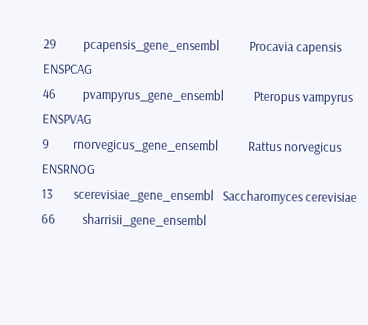29         pcapensis_gene_ensembl          Procavia capensis  ENSPCAG
46         pvampyrus_gene_ensembl          Pteropus vampyrus  ENSPVAG
9        rnorvegicus_gene_ensembl          Rattus norvegicus  ENSRNOG
13       scerevisiae_gene_ensembl   Saccharomyces cerevisiae
66         sharrisii_gene_ensembl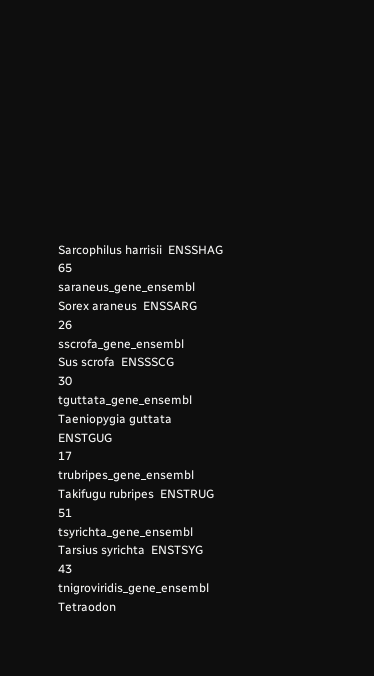Sarcophilus harrisii  ENSSHAG
65          saraneus_gene_ensembl              Sorex araneus  ENSSARG
26           sscrofa_gene_ensembl                 Sus scrofa  ENSSSCG
30          tguttata_gene_ensembl        Taeniopygia guttata  ENSTGUG
17         trubripes_gene_ensembl          Takifugu rubripes  ENSTRUG
51         tsyrichta_gene_ensembl           Tarsius syrichta  ENSTSYG
43     tnigroviridis_gene_ensembl     Tetraodon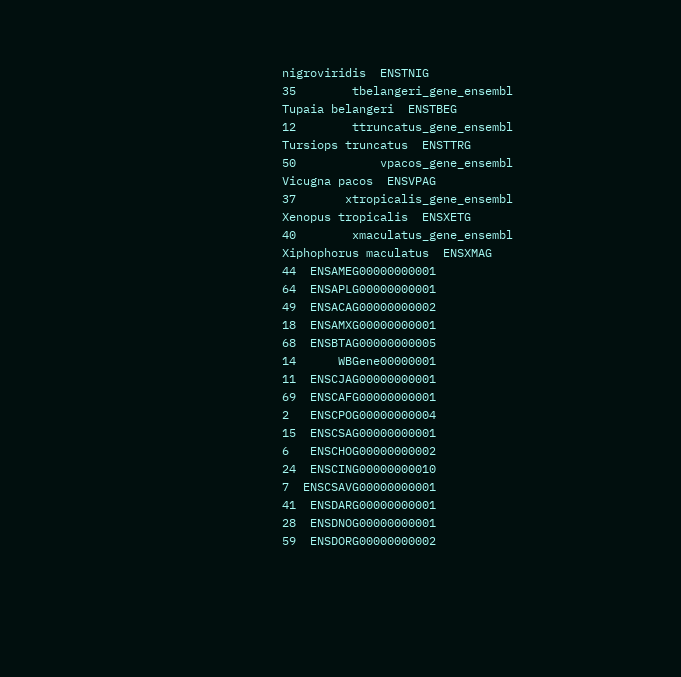nigroviridis  ENSTNIG
35        tbelangeri_gene_ensembl           Tupaia belangeri  ENSTBEG
12        ttruncatus_gene_ensembl         Tursiops truncatus  ENSTTRG
50            vpacos_gene_ensembl              Vicugna pacos  ENSVPAG
37       xtropicalis_gene_ensembl         Xenopus tropicalis  ENSXETG
40        xmaculatus_gene_ensembl      Xiphophorus maculatus  ENSXMAG
44  ENSAMEG00000000001
64  ENSAPLG00000000001
49  ENSACAG00000000002
18  ENSAMXG00000000001
68  ENSBTAG00000000005
14      WBGene00000001
11  ENSCJAG00000000001
69  ENSCAFG00000000001
2   ENSCPOG00000000004
15  ENSCSAG00000000001
6   ENSCHOG00000000002
24  ENSCING00000000010
7  ENSCSAVG00000000001
41  ENSDARG00000000001
28  ENSDNOG00000000001
59  ENSDORG00000000002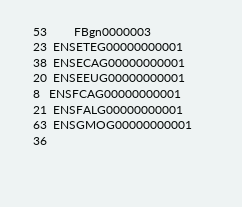53         FBgn0000003
23  ENSETEG00000000001
38  ENSECAG00000000001
20  ENSEEUG00000000001
8   ENSFCAG00000000001
21  ENSFALG00000000001
63  ENSGMOG00000000001
36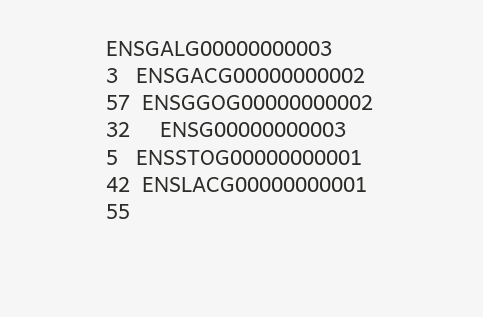ENSGALG00000000003
3   ENSGACG00000000002
57  ENSGGOG00000000002
32     ENSG00000000003
5   ENSSTOG00000000001
42  ENSLACG00000000001
55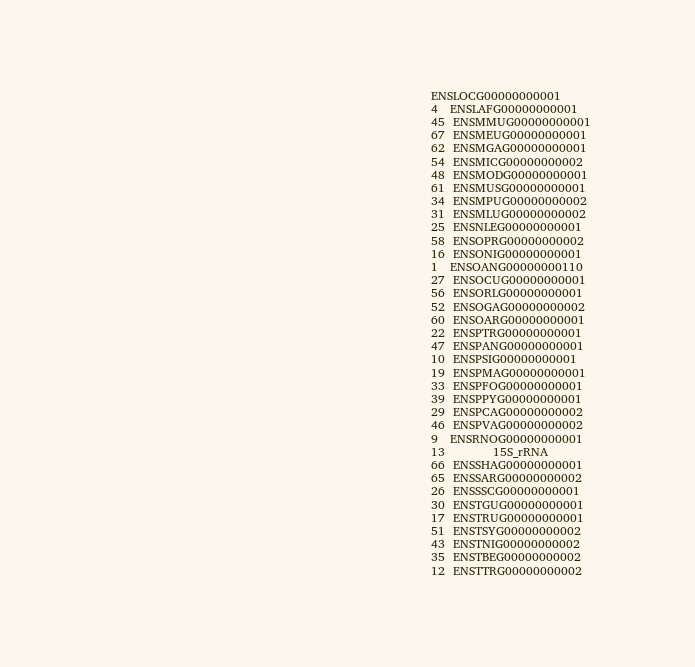ENSLOCG00000000001
4   ENSLAFG00000000001
45  ENSMMUG00000000001
67  ENSMEUG00000000001
62  ENSMGAG00000000001
54  ENSMICG00000000002
48  ENSMODG00000000001
61  ENSMUSG00000000001
34  ENSMPUG00000000002
31  ENSMLUG00000000002
25  ENSNLEG00000000001
58  ENSOPRG00000000002
16  ENSONIG00000000001
1   ENSOANG00000000110
27  ENSOCUG00000000001
56  ENSORLG00000000001
52  ENSOGAG00000000002
60  ENSOARG00000000001
22  ENSPTRG00000000001
47  ENSPANG00000000001
10  ENSPSIG00000000001
19  ENSPMAG00000000001
33  ENSPFOG00000000001
39  ENSPPYG00000000001
29  ENSPCAG00000000002
46  ENSPVAG00000000002
9   ENSRNOG00000000001
13            15S_rRNA
66  ENSSHAG00000000001
65  ENSSARG00000000002
26  ENSSSCG00000000001
30  ENSTGUG00000000001
17  ENSTRUG00000000001
51  ENSTSYG00000000002
43  ENSTNIG00000000002
35  ENSTBEG00000000002
12  ENSTTRG00000000002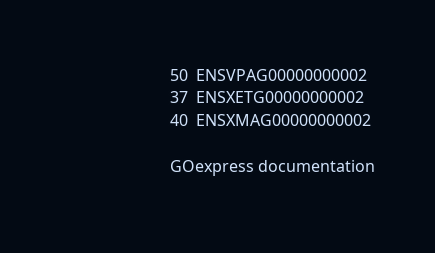50  ENSVPAG00000000002
37  ENSXETG00000000002
40  ENSXMAG00000000002

GOexpress documentation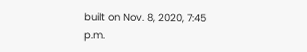built on Nov. 8, 2020, 7:45 p.m.